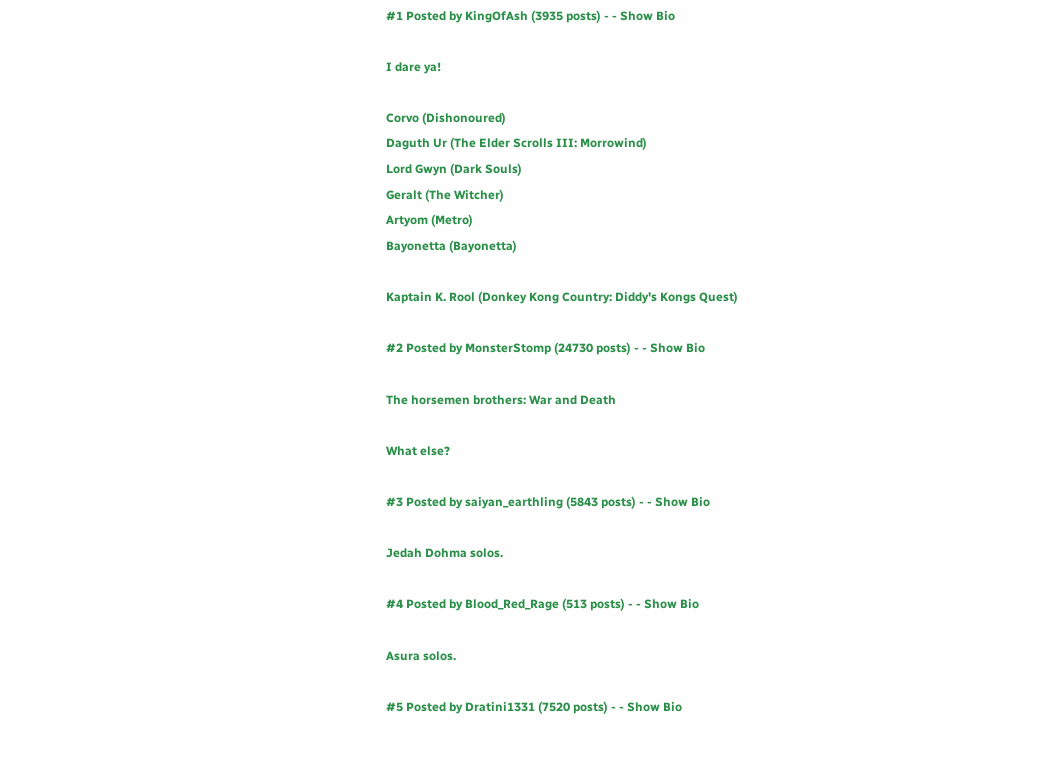#1 Posted by KingOfAsh (3935 posts) - - Show Bio

I dare ya!

Corvo (Dishonoured)
Daguth Ur (The Elder Scrolls III: Morrowind)
Lord Gwyn (Dark Souls)
Geralt (The Witcher)
Artyom (Metro)
Bayonetta (Bayonetta)

Kaptain K. Rool (Donkey Kong Country: Diddy's Kongs Quest)

#2 Posted by MonsterStomp (24730 posts) - - Show Bio

The horsemen brothers: War and Death

What else?

#3 Posted by saiyan_earthling (5843 posts) - - Show Bio

Jedah Dohma solos.

#4 Posted by Blood_Red_Rage (513 posts) - - Show Bio

Asura solos.

#5 Posted by Dratini1331 (7520 posts) - - Show Bio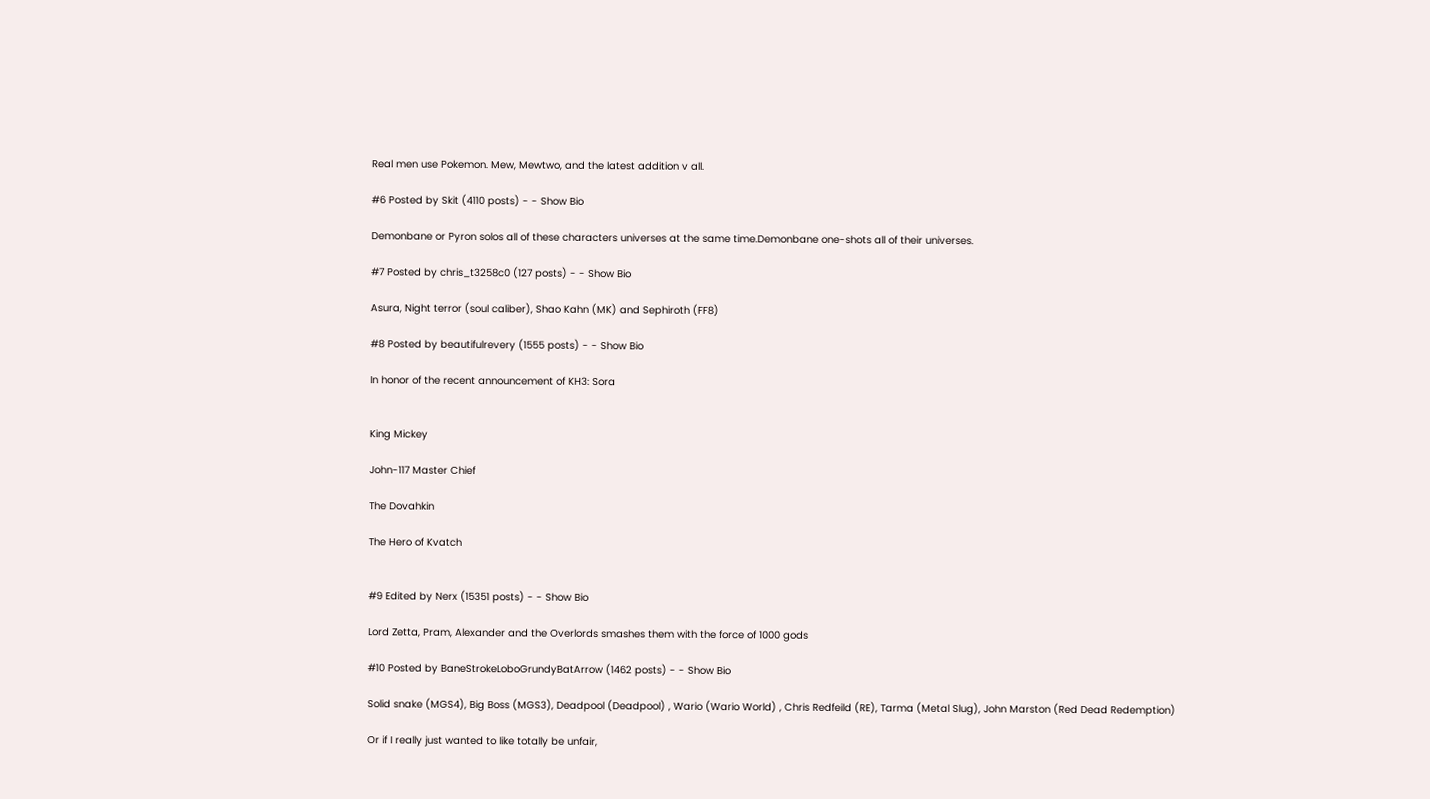Real men use Pokemon. Mew, Mewtwo, and the latest addition v all.

#6 Posted by Skit (4110 posts) - - Show Bio

Demonbane or Pyron solos all of these characters universes at the same time.Demonbane one-shots all of their universes.

#7 Posted by chris_t3258c0 (127 posts) - - Show Bio

Asura, Night terror (soul caliber), Shao Kahn (MK) and Sephiroth (FF8)

#8 Posted by beautifulrevery (1555 posts) - - Show Bio

In honor of the recent announcement of KH3: Sora


King Mickey

John-117 Master Chief

The Dovahkin

The Hero of Kvatch


#9 Edited by Nerx (15351 posts) - - Show Bio

Lord Zetta, Pram, Alexander and the Overlords smashes them with the force of 1000 gods

#10 Posted by BaneStrokeLoboGrundyBatArrow (1462 posts) - - Show Bio

Solid snake (MGS4), Big Boss (MGS3), Deadpool (Deadpool) , Wario (Wario World) , Chris Redfeild (RE), Tarma (Metal Slug), John Marston (Red Dead Redemption)

Or if I really just wanted to like totally be unfair,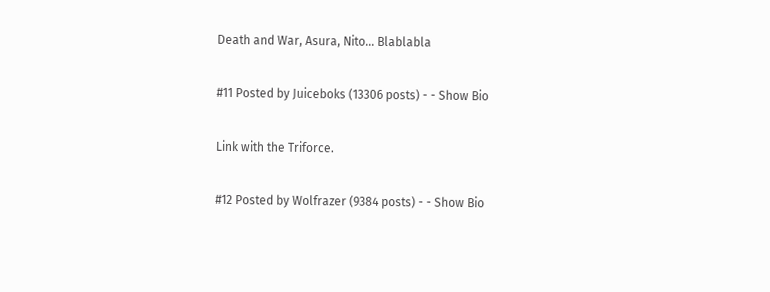Death and War, Asura, Nito... Blablabla

#11 Posted by Juiceboks (13306 posts) - - Show Bio

Link with the Triforce.

#12 Posted by Wolfrazer (9384 posts) - - Show Bio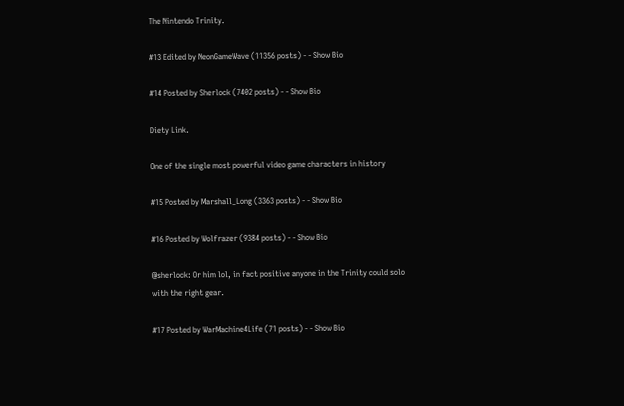The Nintendo Trinity.

#13 Edited by NeonGameWave (11356 posts) - - Show Bio

#14 Posted by Sherlock (7402 posts) - - Show Bio

Diety Link.

One of the single most powerful video game characters in history

#15 Posted by Marshall_Long (3363 posts) - - Show Bio

#16 Posted by Wolfrazer (9384 posts) - - Show Bio

@sherlock: Or him lol, in fact positive anyone in the Trinity could solo with the right gear.

#17 Posted by WarMachine4Life (71 posts) - - Show Bio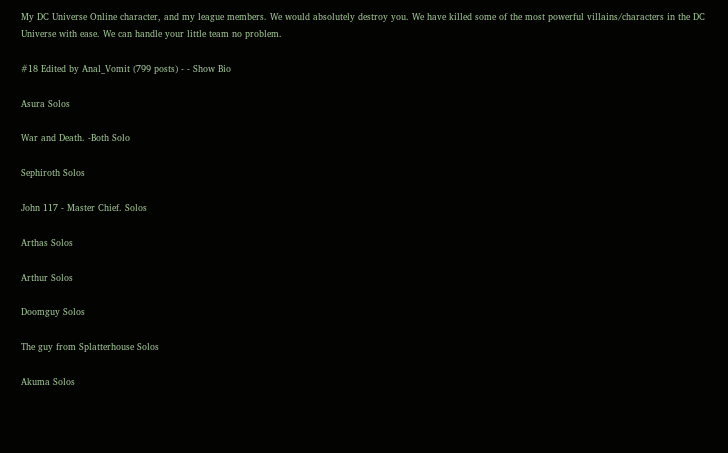My DC Universe Online character, and my league members. We would absolutely destroy you. We have killed some of the most powerful villains/characters in the DC Universe with ease. We can handle your little team no problem.

#18 Edited by Anal_Vomit (799 posts) - - Show Bio

Asura Solos

War and Death. -Both Solo

Sephiroth Solos

John 117 - Master Chief. Solos

Arthas Solos

Arthur Solos

Doomguy Solos

The guy from Splatterhouse Solos

Akuma Solos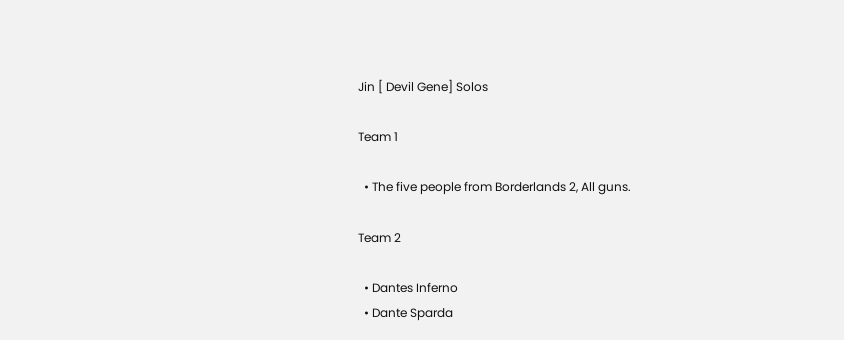Jin [ Devil Gene] Solos

Team 1

  • The five people from Borderlands 2, All guns.

Team 2

  • Dantes Inferno
  • Dante Sparda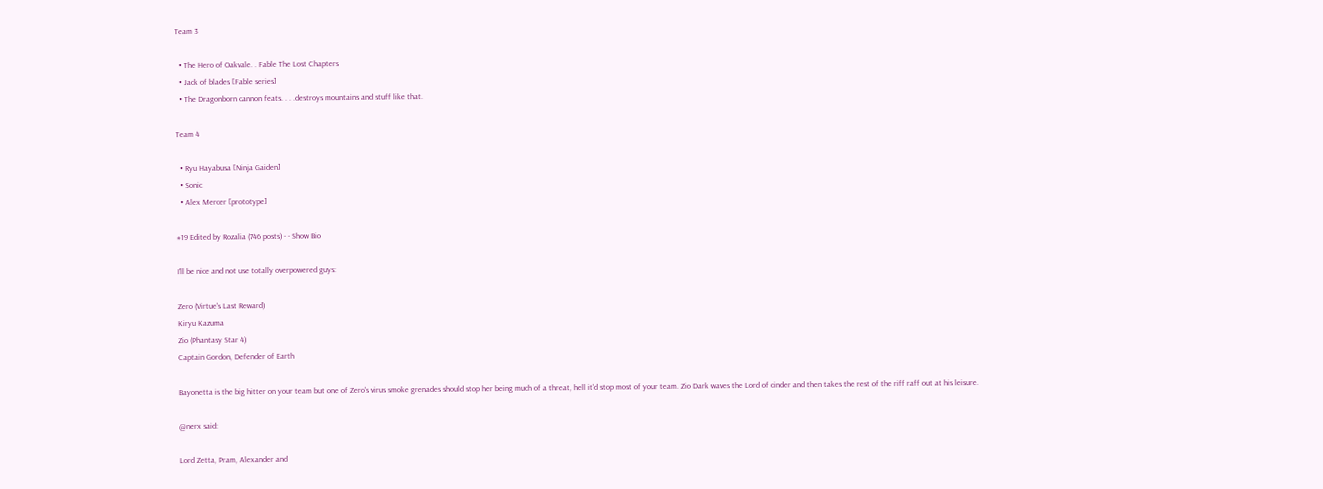Team 3

  • The Hero of Oakvale. . Fable The Lost Chapters
  • Jack of blades [Fable series]
  • The Dragonborn cannon feats. . . .destroys mountains and stuff like that.

Team 4

  • Ryu Hayabusa [Ninja Gaiden]
  • Sonic
  • Alex Mercer [prototype]

#19 Edited by Rozalia (746 posts) - - Show Bio

I'll be nice and not use totally overpowered guys:

Zero (Virtue's Last Reward)
Kiryu Kazuma
Zio (Phantasy Star 4)
Captain Gordon, Defender of Earth

Bayonetta is the big hitter on your team but one of Zero's virus smoke grenades should stop her being much of a threat, hell it'd stop most of your team. Zio Dark waves the Lord of cinder and then takes the rest of the riff raff out at his leisure.

@nerx said:

Lord Zetta, Pram, Alexander and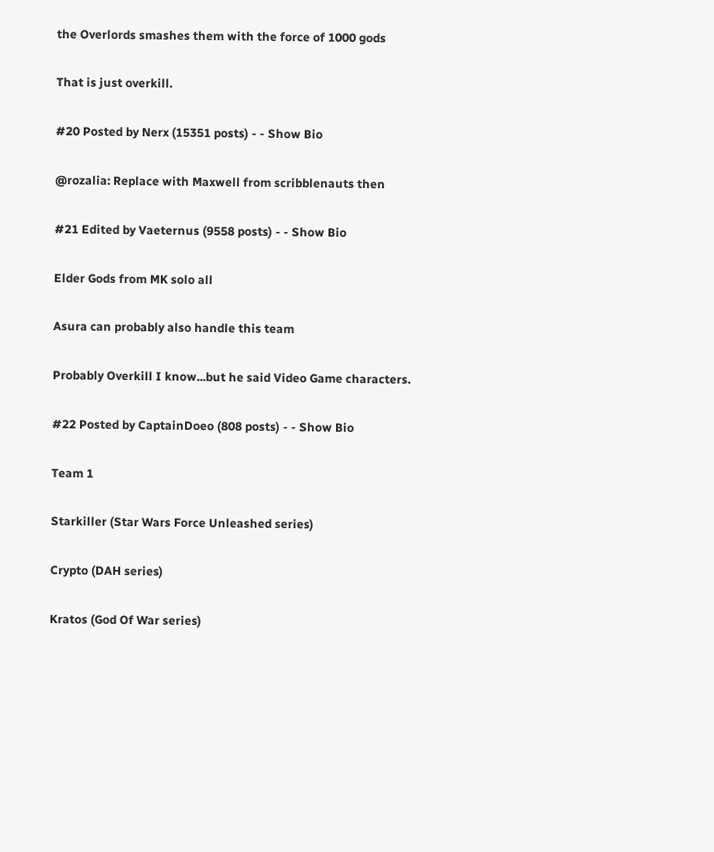the Overlords smashes them with the force of 1000 gods

That is just overkill.

#20 Posted by Nerx (15351 posts) - - Show Bio

@rozalia: Replace with Maxwell from scribblenauts then

#21 Edited by Vaeternus (9558 posts) - - Show Bio

Elder Gods from MK solo all

Asura can probably also handle this team

Probably Overkill I know...but he said Video Game characters.

#22 Posted by CaptainDoeo (808 posts) - - Show Bio

Team 1

Starkiller (Star Wars Force Unleashed series)

Crypto (DAH series)

Kratos (God Of War series)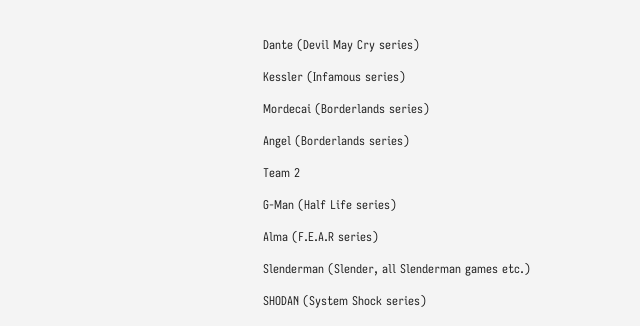Dante (Devil May Cry series)

Kessler (Infamous series)

Mordecai (Borderlands series)

Angel (Borderlands series)

Team 2

G-Man (Half Life series)

Alma (F.E.A.R series)

Slenderman (Slender, all Slenderman games etc.)

SHODAN (System Shock series)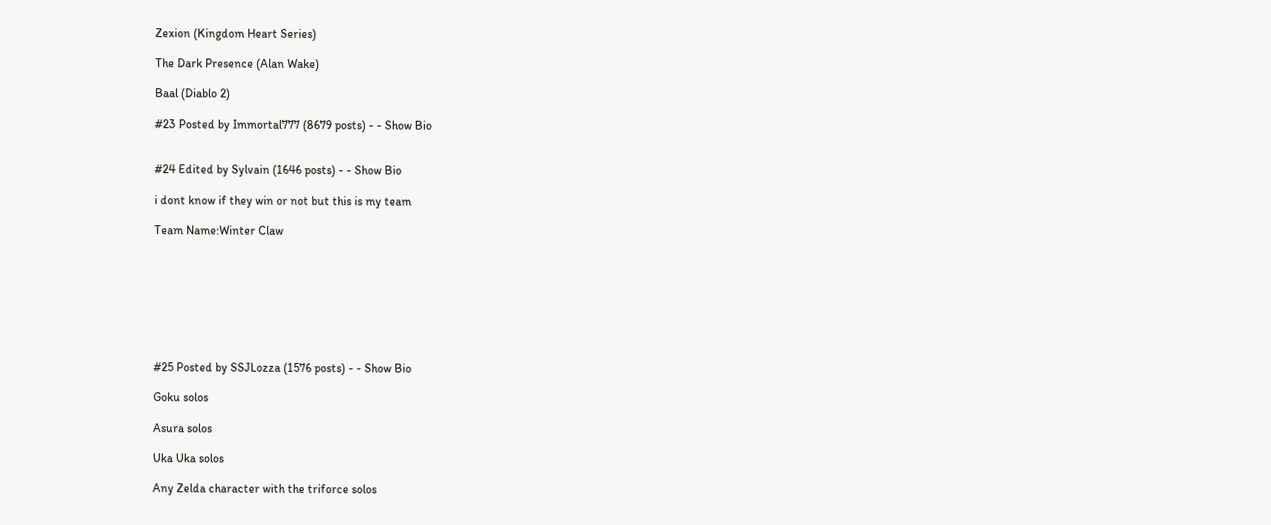Zexion (Kingdom Heart Series)

The Dark Presence (Alan Wake)

Baal (Diablo 2)

#23 Posted by Immortal777 (8679 posts) - - Show Bio


#24 Edited by Sylvain (1646 posts) - - Show Bio

i dont know if they win or not but this is my team

Team Name:Winter Claw








#25 Posted by SSJLozza (1576 posts) - - Show Bio

Goku solos

Asura solos

Uka Uka solos

Any Zelda character with the triforce solos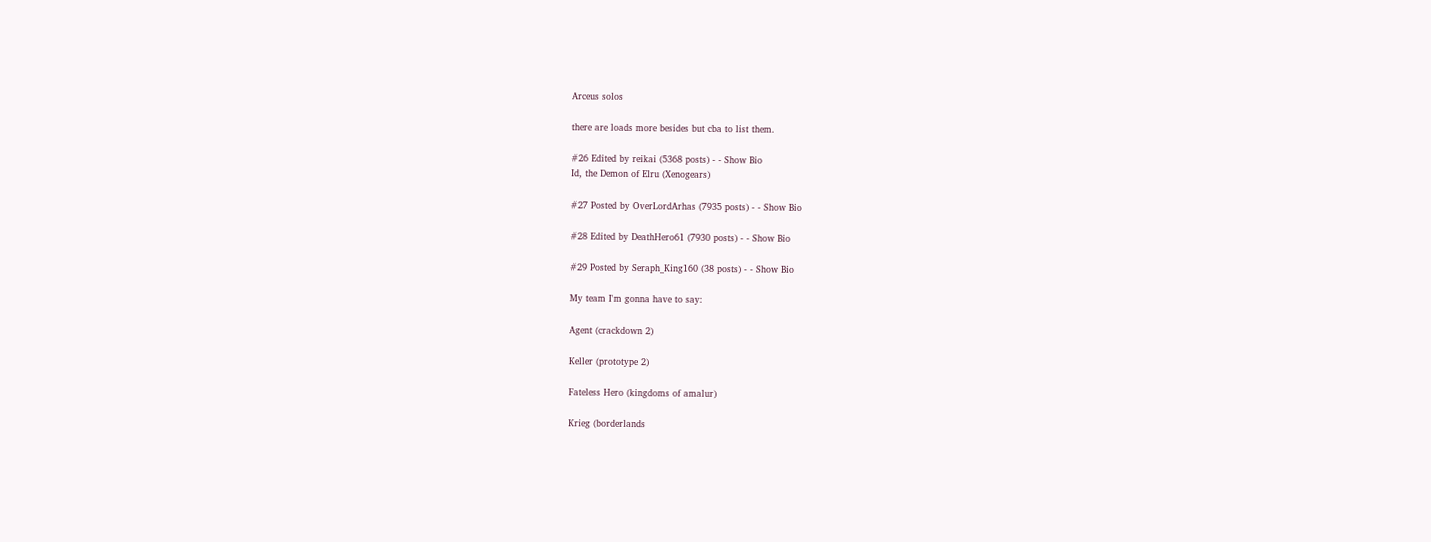Arceus solos

there are loads more besides but cba to list them.

#26 Edited by reikai (5368 posts) - - Show Bio
Id, the Demon of Elru (Xenogears)

#27 Posted by OverLordArhas (7935 posts) - - Show Bio

#28 Edited by DeathHero61 (7930 posts) - - Show Bio

#29 Posted by Seraph_King160 (38 posts) - - Show Bio

My team I'm gonna have to say:

Agent (crackdown 2)

Keller (prototype 2)

Fateless Hero (kingdoms of amalur)

Krieg (borderlands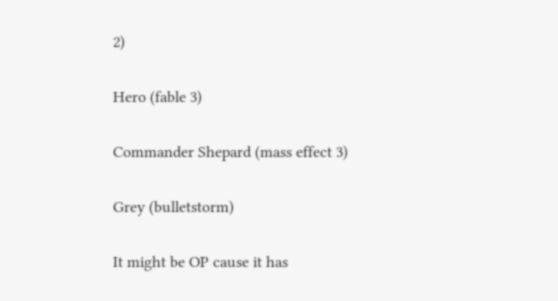2)

Hero (fable 3)

Commander Shepard (mass effect 3)

Grey (bulletstorm)

It might be OP cause it has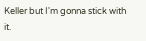Keller but I'm gonna stick with it.